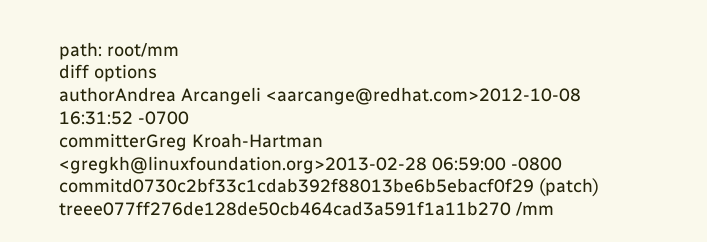path: root/mm
diff options
authorAndrea Arcangeli <aarcange@redhat.com>2012-10-08 16:31:52 -0700
committerGreg Kroah-Hartman <gregkh@linuxfoundation.org>2013-02-28 06:59:00 -0800
commitd0730c2bf33c1cdab392f88013be6b5ebacf0f29 (patch)
treee077ff276de128de50cb464cad3a591f1a11b270 /mm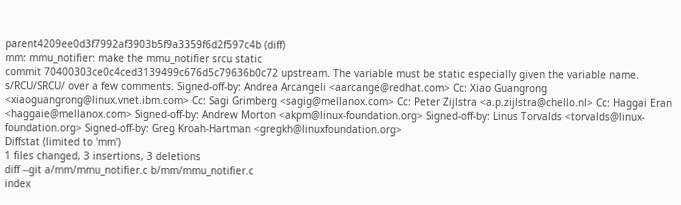parent4209ee0d3f7992af3903b5f9a3359f6d2f597c4b (diff)
mm: mmu_notifier: make the mmu_notifier srcu static
commit 70400303ce0c4ced3139499c676d5c79636b0c72 upstream. The variable must be static especially given the variable name. s/RCU/SRCU/ over a few comments. Signed-off-by: Andrea Arcangeli <aarcange@redhat.com> Cc: Xiao Guangrong <xiaoguangrong@linux.vnet.ibm.com> Cc: Sagi Grimberg <sagig@mellanox.com> Cc: Peter Zijlstra <a.p.zijlstra@chello.nl> Cc: Haggai Eran <haggaie@mellanox.com> Signed-off-by: Andrew Morton <akpm@linux-foundation.org> Signed-off-by: Linus Torvalds <torvalds@linux-foundation.org> Signed-off-by: Greg Kroah-Hartman <gregkh@linuxfoundation.org>
Diffstat (limited to 'mm')
1 files changed, 3 insertions, 3 deletions
diff --git a/mm/mmu_notifier.c b/mm/mmu_notifier.c
index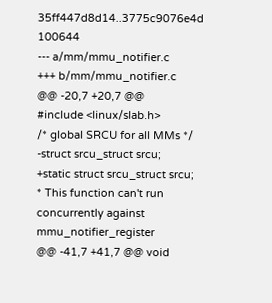35ff447d8d14..3775c9076e4d 100644
--- a/mm/mmu_notifier.c
+++ b/mm/mmu_notifier.c
@@ -20,7 +20,7 @@
#include <linux/slab.h>
/* global SRCU for all MMs */
-struct srcu_struct srcu;
+static struct srcu_struct srcu;
* This function can't run concurrently against mmu_notifier_register
@@ -41,7 +41,7 @@ void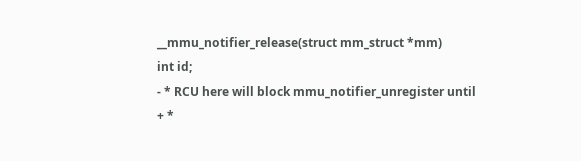__mmu_notifier_release(struct mm_struct *mm)
int id;
- * RCU here will block mmu_notifier_unregister until
+ *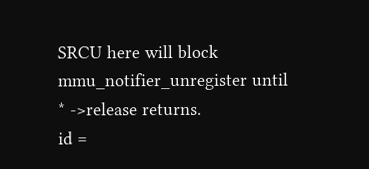SRCU here will block mmu_notifier_unregister until
* ->release returns.
id =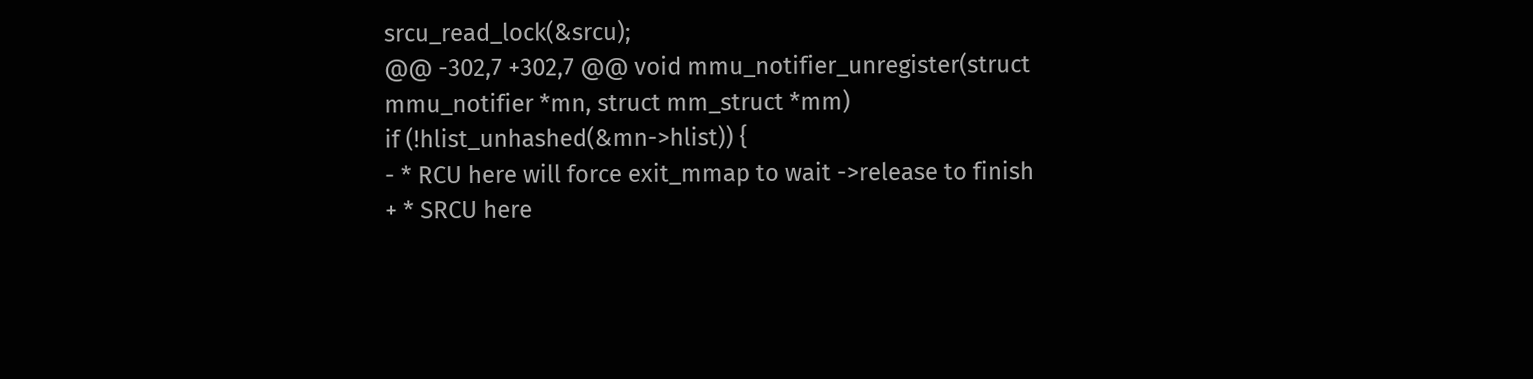srcu_read_lock(&srcu);
@@ -302,7 +302,7 @@ void mmu_notifier_unregister(struct mmu_notifier *mn, struct mm_struct *mm)
if (!hlist_unhashed(&mn->hlist)) {
- * RCU here will force exit_mmap to wait ->release to finish
+ * SRCU here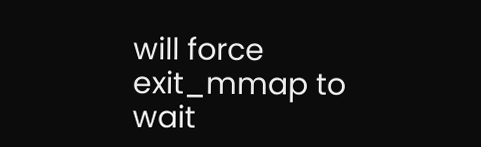will force exit_mmap to wait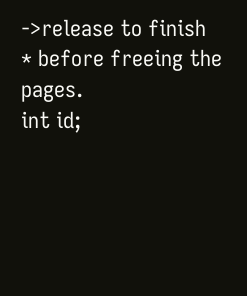->release to finish
* before freeing the pages.
int id;